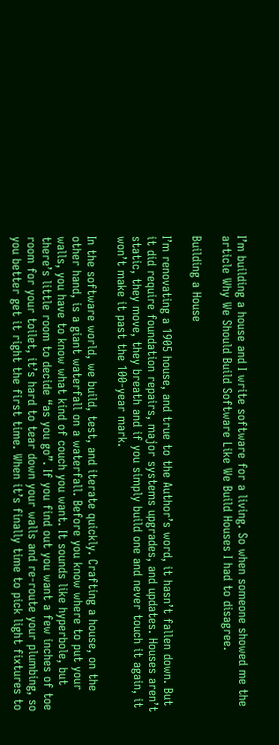I’m building a house and I write software for a living. So when someone showed me the article Why We Should Build Software Like We Build Houses I had to disagree.

Building a House

I’m renovating a 1905 house, and true to the Author’s word, it hasn’t fallen down. But it did require foundation repairs, major systems upgrades, and updates. Houses aren’t static, they move, they breath and if you simply build one and never touch it again, it won’t make it past the 100-year mark.

In the software world, we build, test, and iterate quickly. Crafting a house, on the other hand, is a giant waterfall on a waterfall. Before you know where to put your walls, you have to know what kind of couch you want. It sounds like hyperbole, but there’s little room to decide “as you go”. If you find out you want a few inches of toe room for your toilet, it’s hard to tear down your walls and re-route your plumbing, so you better get it right the first time. When it’s finally time to pick light fixtures to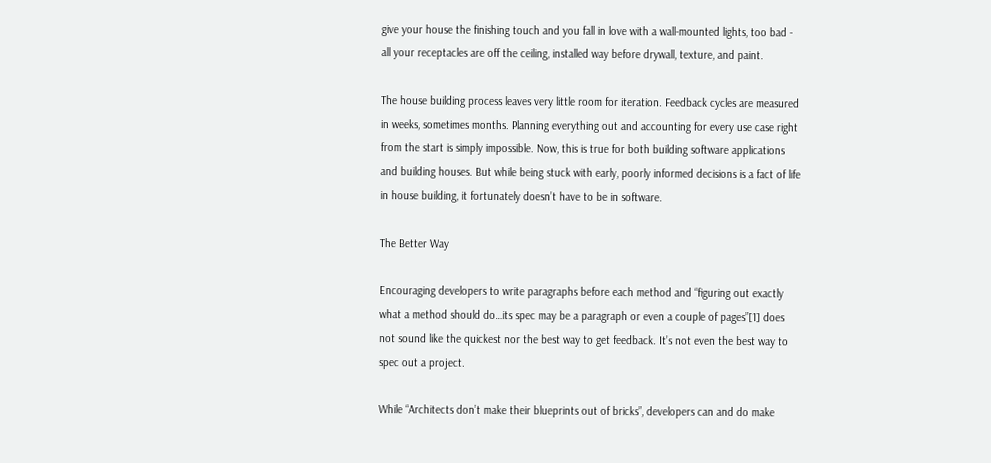give your house the finishing touch and you fall in love with a wall-mounted lights, too bad - all your receptacles are off the ceiling, installed way before drywall, texture, and paint.

The house building process leaves very little room for iteration. Feedback cycles are measured in weeks, sometimes months. Planning everything out and accounting for every use case right from the start is simply impossible. Now, this is true for both building software applications and building houses. But while being stuck with early, poorly informed decisions is a fact of life in house building, it fortunately doesn’t have to be in software.

The Better Way

Encouraging developers to write paragraphs before each method and “figuring out exactly what a method should do…its spec may be a paragraph or even a couple of pages”[1] does not sound like the quickest nor the best way to get feedback. It’s not even the best way to spec out a project.

While “Architects don’t make their blueprints out of bricks”, developers can and do make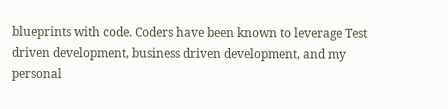blueprints with code. Coders have been known to leverage Test driven development, business driven development, and my personal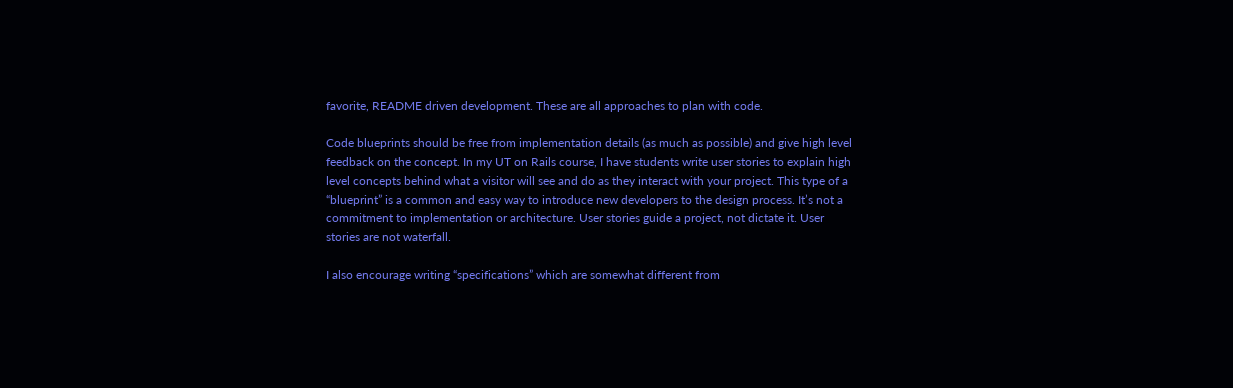favorite, README driven development. These are all approaches to plan with code.

Code blueprints should be free from implementation details (as much as possible) and give high level feedback on the concept. In my UT on Rails course, I have students write user stories to explain high level concepts behind what a visitor will see and do as they interact with your project. This type of a “blueprint” is a common and easy way to introduce new developers to the design process. It’s not a commitment to implementation or architecture. User stories guide a project, not dictate it. User stories are not waterfall.

I also encourage writing “specifications” which are somewhat different from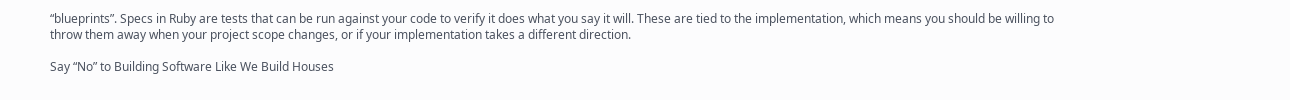“blueprints”. Specs in Ruby are tests that can be run against your code to verify it does what you say it will. These are tied to the implementation, which means you should be willing to throw them away when your project scope changes, or if your implementation takes a different direction.

Say “No” to Building Software Like We Build Houses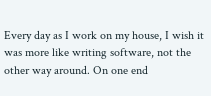Every day as I work on my house, I wish it was more like writing software, not the other way around. On one end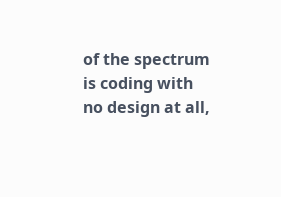of the spectrum is coding with no design at all,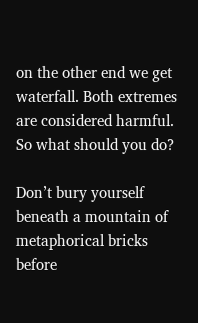on the other end we get waterfall. Both extremes are considered harmful. So what should you do?

Don’t bury yourself beneath a mountain of metaphorical bricks before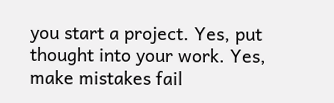you start a project. Yes, put thought into your work. Yes, make mistakes fail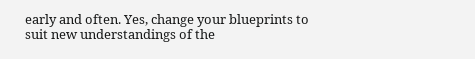early and often. Yes, change your blueprints to suit new understandings of the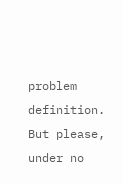problem definition. But please, under no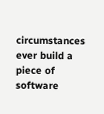circumstances ever build a piece of software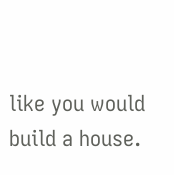like you would build a house.